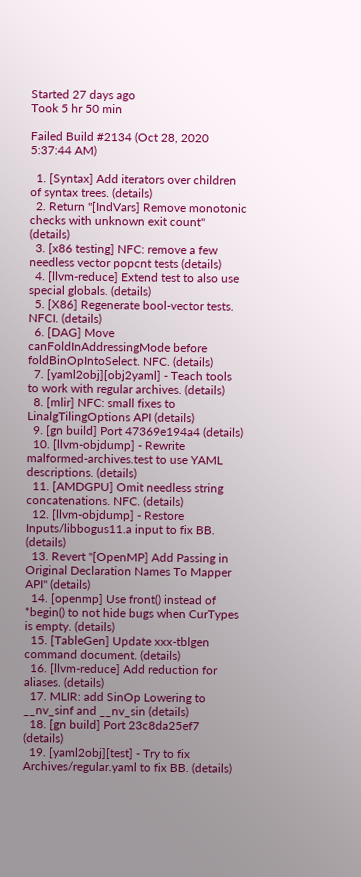Started 27 days ago
Took 5 hr 50 min

Failed Build #2134 (Oct 28, 2020 5:37:44 AM)

  1. [Syntax] Add iterators over children of syntax trees. (details)
  2. Return "[IndVars] Remove monotonic checks with unknown exit count" (details)
  3. [x86 testing] NFC: remove a few needless vector popcnt tests (details)
  4. [llvm-reduce] Extend test to also use special globals. (details)
  5. [X86] Regenerate bool-vector tests. NFCI. (details)
  6. [DAG] Move canFoldInAddressingMode before foldBinOpIntoSelect. NFC. (details)
  7. [yaml2obj][obj2yaml] - Teach tools to work with regular archives. (details)
  8. [mlir] NFC: small fixes to LinalgTilingOptions API (details)
  9. [gn build] Port 47369e194a4 (details)
  10. [llvm-objdump] - Rewrite malformed-archives.test to use YAML descriptions. (details)
  11. [AMDGPU] Omit needless string concatenations. NFC. (details)
  12. [llvm-objdump] - Restore Inputs/libbogus11.a input to fix BB. (details)
  13. Revert "[OpenMP] Add Passing in Original Declaration Names To Mapper API" (details)
  14. [openmp] Use front() instead of *begin() to not hide bugs when CurTypes is empty. (details)
  15. [TableGen] Update xxx-tblgen command document. (details)
  16. [llvm-reduce] Add reduction for aliases. (details)
  17. MLIR: add SinOp Lowering to __nv_sinf and __nv_sin (details)
  18. [gn build] Port 23c8da25ef7 (details)
  19. [yaml2obj][test] - Try to fix Archives/regular.yaml to fix BB. (details)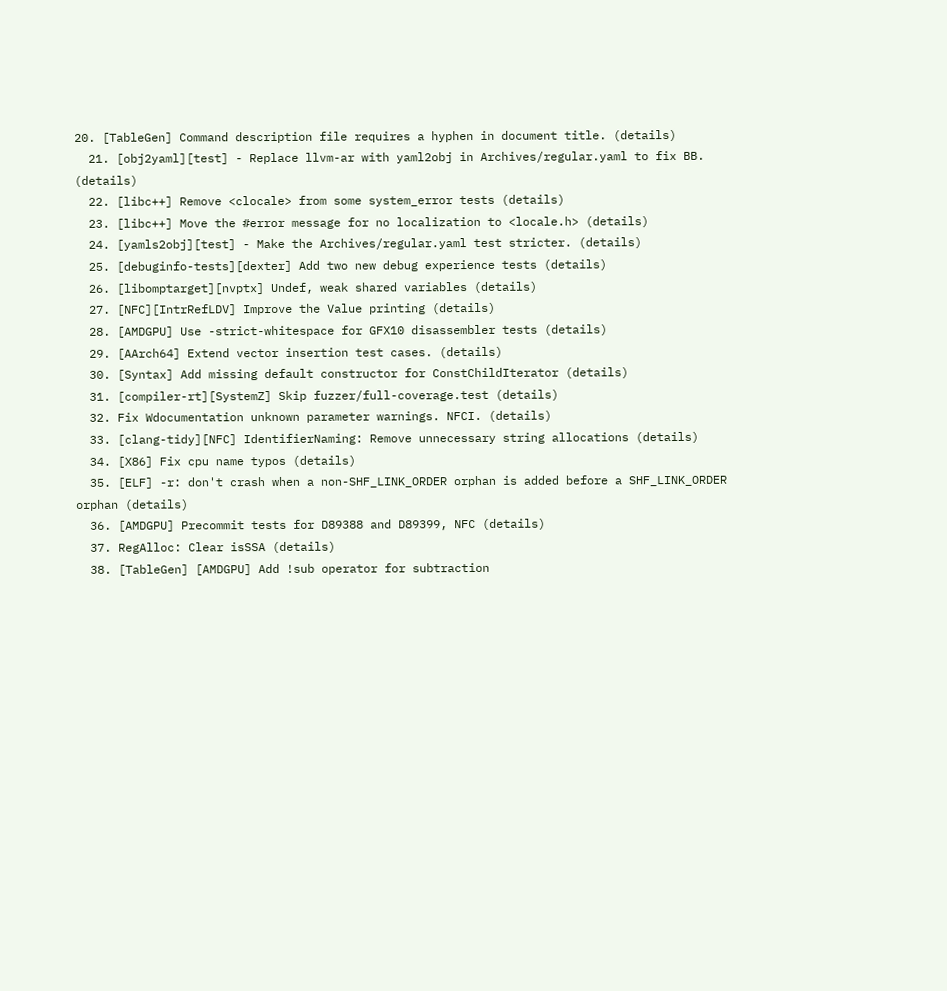20. [TableGen] Command description file requires a hyphen in document title. (details)
  21. [obj2yaml][test] - Replace llvm-ar with yaml2obj in Archives/regular.yaml to fix BB. (details)
  22. [libc++] Remove <clocale> from some system_error tests (details)
  23. [libc++] Move the #error message for no localization to <locale.h> (details)
  24. [yamls2obj][test] - Make the Archives/regular.yaml test stricter. (details)
  25. [debuginfo-tests][dexter] Add two new debug experience tests (details)
  26. [libomptarget][nvptx] Undef, weak shared variables (details)
  27. [NFC][IntrRefLDV] Improve the Value printing (details)
  28. [AMDGPU] Use -strict-whitespace for GFX10 disassembler tests (details)
  29. [AArch64] Extend vector insertion test cases. (details)
  30. [Syntax] Add missing default constructor for ConstChildIterator (details)
  31. [compiler-rt][SystemZ] Skip fuzzer/full-coverage.test (details)
  32. Fix Wdocumentation unknown parameter warnings. NFCI. (details)
  33. [clang-tidy][NFC] IdentifierNaming: Remove unnecessary string allocations (details)
  34. [X86] Fix cpu name typos (details)
  35. [ELF] -r: don't crash when a non-SHF_LINK_ORDER orphan is added before a SHF_LINK_ORDER orphan (details)
  36. [AMDGPU] Precommit tests for D89388 and D89399, NFC (details)
  37. RegAlloc: Clear isSSA (details)
  38. [TableGen] [AMDGPU] Add !sub operator for subtraction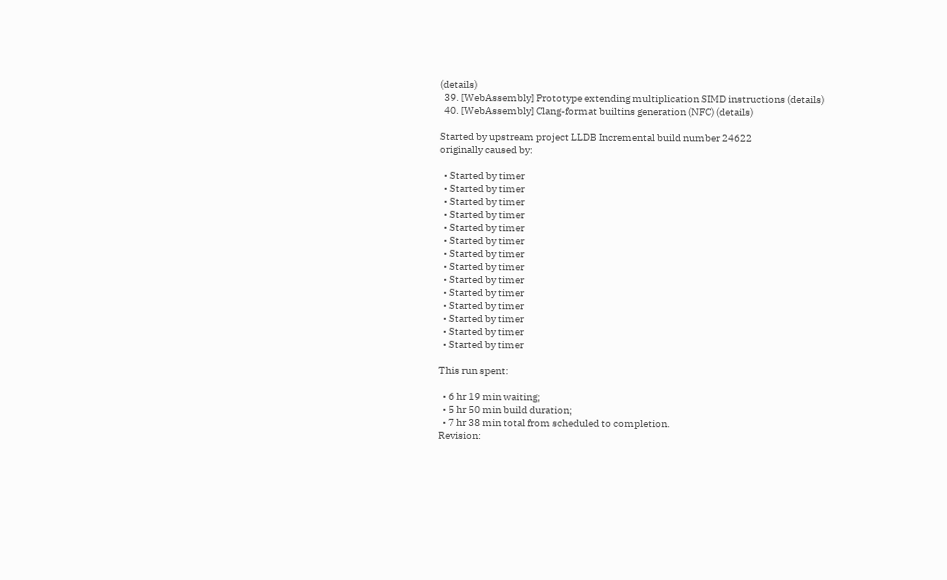(details)
  39. [WebAssembly] Prototype extending multiplication SIMD instructions (details)
  40. [WebAssembly] Clang-format builtins generation (NFC) (details)

Started by upstream project LLDB Incremental build number 24622
originally caused by:

  • Started by timer
  • Started by timer
  • Started by timer
  • Started by timer
  • Started by timer
  • Started by timer
  • Started by timer
  • Started by timer
  • Started by timer
  • Started by timer
  • Started by timer
  • Started by timer
  • Started by timer
  • Started by timer

This run spent:

  • 6 hr 19 min waiting;
  • 5 hr 50 min build duration;
  • 7 hr 38 min total from scheduled to completion.
Revision: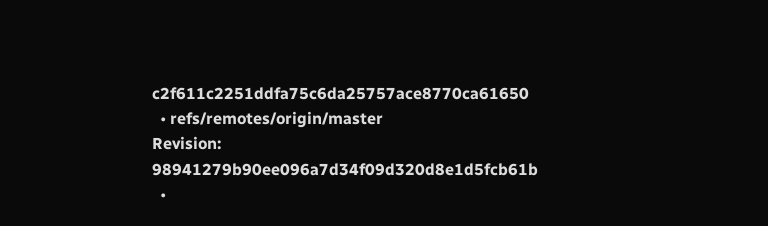c2f611c2251ddfa75c6da25757ace8770ca61650
  • refs/remotes/origin/master
Revision: 98941279b90ee096a7d34f09d320d8e1d5fcb61b
  •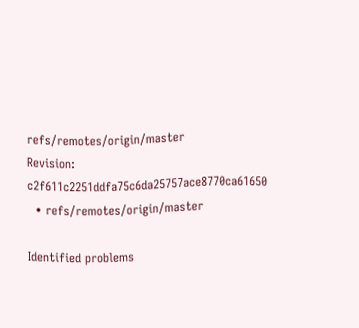refs/remotes/origin/master
Revision: c2f611c2251ddfa75c6da25757ace8770ca61650
  • refs/remotes/origin/master

Identified problems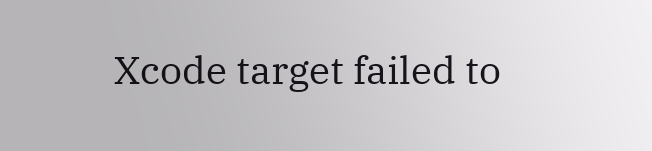Xcode target failed to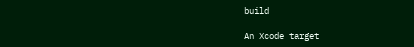build

An Xcode target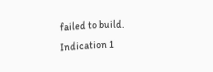failed to build.
Indication 1